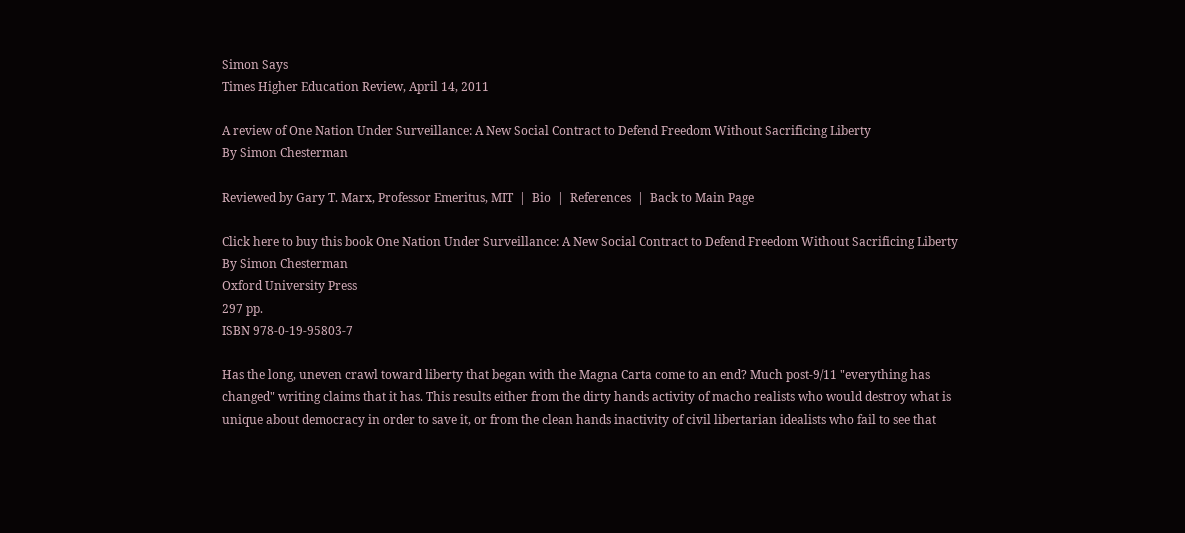Simon Says
Times Higher Education Review, April 14, 2011

A review of One Nation Under Surveillance: A New Social Contract to Defend Freedom Without Sacrificing Liberty
By Simon Chesterman

Reviewed by Gary T. Marx, Professor Emeritus, MIT  |  Bio  |  References  |  Back to Main Page

Click here to buy this book One Nation Under Surveillance: A New Social Contract to Defend Freedom Without Sacrificing Liberty
By Simon Chesterman
Oxford University Press
297 pp.
ISBN 978-0-19-95803-7

Has the long, uneven crawl toward liberty that began with the Magna Carta come to an end? Much post-9/11 "everything has changed" writing claims that it has. This results either from the dirty hands activity of macho realists who would destroy what is unique about democracy in order to save it, or from the clean hands inactivity of civil libertarian idealists who fail to see that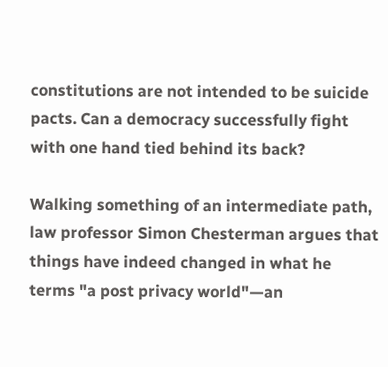constitutions are not intended to be suicide pacts. Can a democracy successfully fight with one hand tied behind its back?

Walking something of an intermediate path, law professor Simon Chesterman argues that things have indeed changed in what he terms "a post privacy world"—an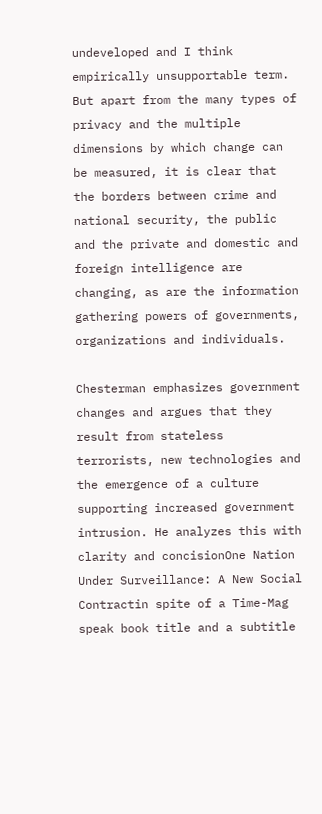undeveloped and I think empirically unsupportable term. But apart from the many types of privacy and the multiple dimensions by which change can be measured, it is clear that the borders between crime and national security, the public and the private and domestic and foreign intelligence are changing, as are the information gathering powers of governments, organizations and individuals.

Chesterman emphasizes government changes and argues that they result from stateless terrorists, new technologies and the emergence of a culture supporting increased government intrusion. He analyzes this with clarity and concisionOne Nation Under Surveillance: A New Social Contractin spite of a Time-Mag speak book title and a subtitle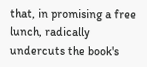that, in promising a free lunch, radically undercuts the book's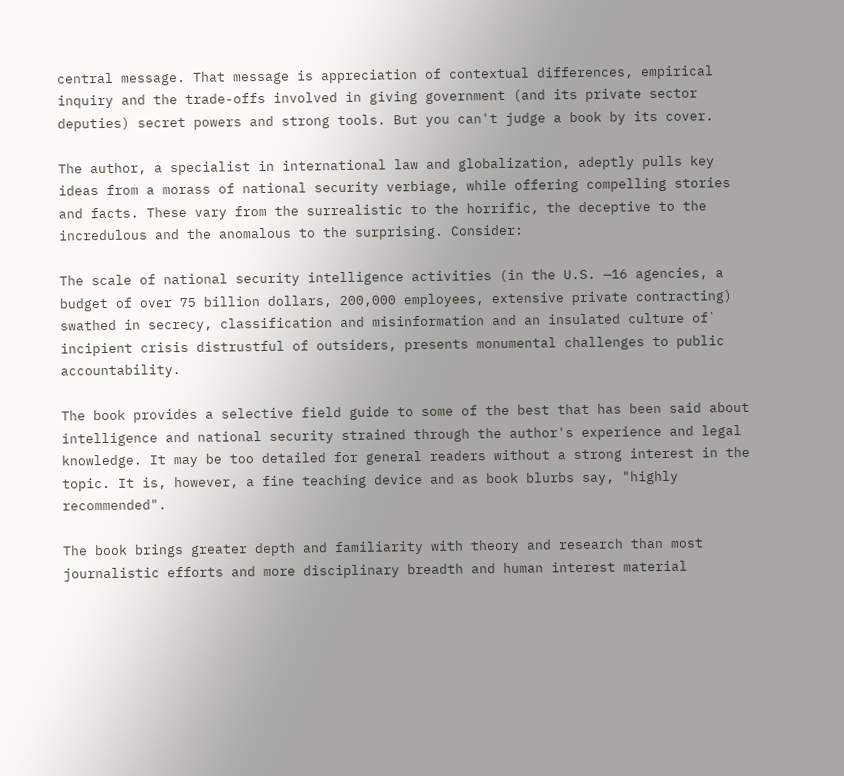central message. That message is appreciation of contextual differences, empirical inquiry and the trade-offs involved in giving government (and its private sector deputies) secret powers and strong tools. But you can't judge a book by its cover.

The author, a specialist in international law and globalization, adeptly pulls key ideas from a morass of national security verbiage, while offering compelling stories and facts. These vary from the surrealistic to the horrific, the deceptive to the incredulous and the anomalous to the surprising. Consider:

The scale of national security intelligence activities (in the U.S. —16 agencies, a budget of over 75 billion dollars, 200,000 employees, extensive private contracting) swathed in secrecy, classification and misinformation and an insulated culture of` incipient crisis distrustful of outsiders, presents monumental challenges to public accountability.

The book provides a selective field guide to some of the best that has been said about intelligence and national security strained through the author's experience and legal knowledge. It may be too detailed for general readers without a strong interest in the topic. It is, however, a fine teaching device and as book blurbs say, "highly recommended".

The book brings greater depth and familiarity with theory and research than most journalistic efforts and more disciplinary breadth and human interest material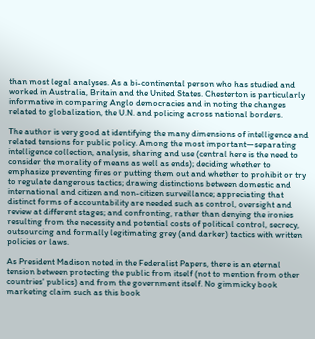than most legal analyses. As a bi-continental person who has studied and worked in Australia, Britain and the United States. Chesterton is particularly informative in comparing Anglo democracies and in noting the changes related to globalization, the U.N. and policing across national borders.

The author is very good at identifying the many dimensions of intelligence and related tensions for public policy. Among the most important—separating intelligence collection, analysis, sharing and use (central here is the need to consider the morality of means as well as ends); deciding whether to emphasize preventing fires or putting them out and whether to prohibit or try to regulate dangerous tactics; drawing distinctions between domestic and international and citizen and non-citizen surveillance; appreciating that distinct forms of accountability are needed such as control, oversight and review at different stages; and confronting, rather than denying the ironies resulting from the necessity and potential costs of political control, secrecy, outsourcing and formally legitimating grey (and darker) tactics with written policies or laws.

As President Madison noted in the Federalist Papers, there is an eternal tension between protecting the public from itself (not to mention from other countries' publics) and from the government itself. No gimmicky book marketing claim such as this book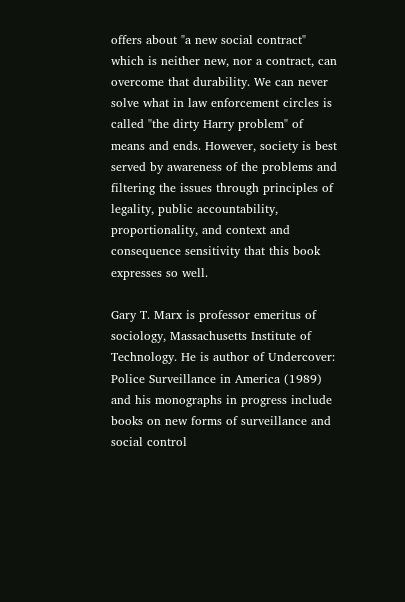offers about "a new social contract" which is neither new, nor a contract, can overcome that durability. We can never solve what in law enforcement circles is called "the dirty Harry problem" of means and ends. However, society is best served by awareness of the problems and filtering the issues through principles of legality, public accountability, proportionality, and context and consequence sensitivity that this book expresses so well.

Gary T. Marx is professor emeritus of sociology, Massachusetts Institute of Technology. He is author of Undercover: Police Surveillance in America (1989) and his monographs in progress include books on new forms of surveillance and social control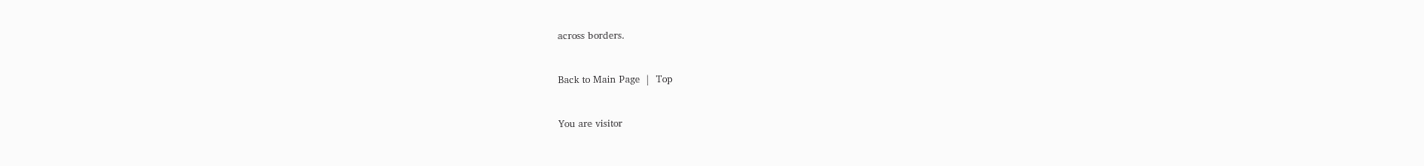across borders.

Back to Main Page  |  Top

You are visitor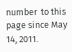number  to this page since May 14, 2011.